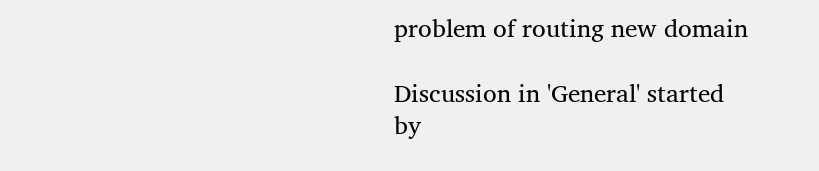problem of routing new domain

Discussion in 'General' started by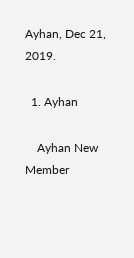Ayhan, Dec 21, 2019.

  1. Ayhan

    Ayhan New Member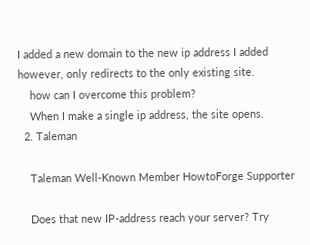I added a new domain to the new ip address I added however, only redirects to the only existing site.
    how can I overcome this problem?
    When I make a single ip address, the site opens.
  2. Taleman

    Taleman Well-Known Member HowtoForge Supporter

    Does that new IP-address reach your server? Try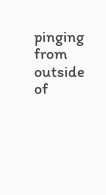pinging from outside of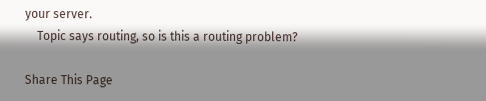your server.
    Topic says routing, so is this a routing problem?

Share This Page